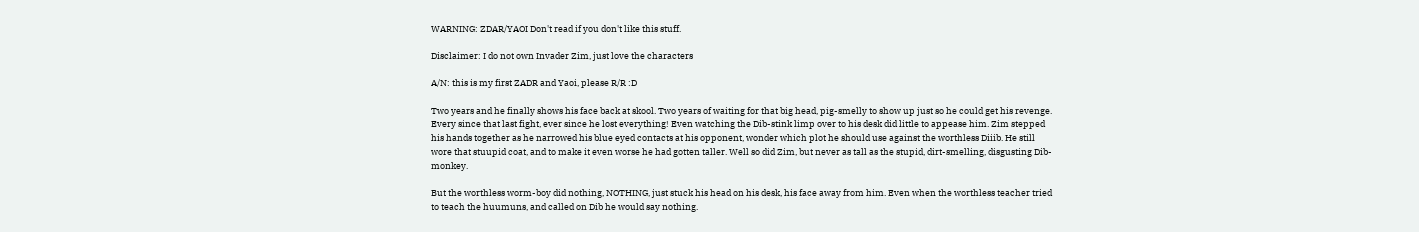WARNING: ZDAR/YAOI Don't read if you don't like this stuff.

Disclaimer: I do not own Invader Zim, just love the characters

A/N: this is my first ZADR and Yaoi, please R/R :D

Two years and he finally shows his face back at skool. Two years of waiting for that big head, pig-smelly to show up just so he could get his revenge. Every since that last fight, ever since he lost everything! Even watching the Dib-stink limp over to his desk did little to appease him. Zim stepped his hands together as he narrowed his blue eyed contacts at his opponent, wonder which plot he should use against the worthless Diiib. He still wore that stuupid coat, and to make it even worse he had gotten taller. Well so did Zim, but never as tall as the stupid, dirt-smelling, disgusting Dib-monkey.

But the worthless worm-boy did nothing, NOTHING, just stuck his head on his desk, his face away from him. Even when the worthless teacher tried to teach the huumuns, and called on Dib he would say nothing.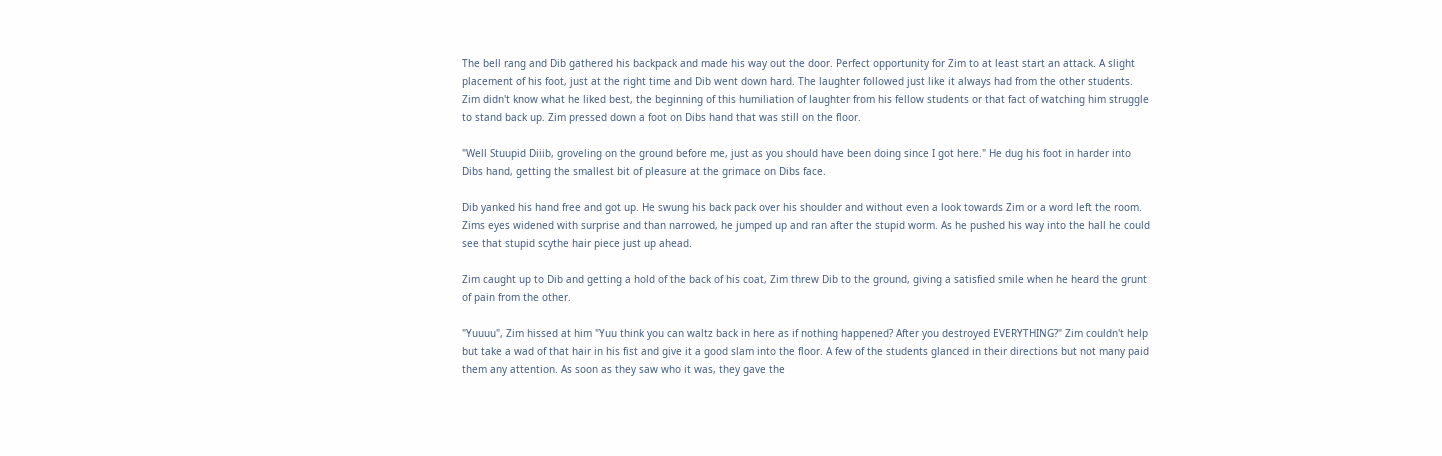The bell rang and Dib gathered his backpack and made his way out the door. Perfect opportunity for Zim to at least start an attack. A slight placement of his foot, just at the right time and Dib went down hard. The laughter followed just like it always had from the other students. Zim didn't know what he liked best, the beginning of this humiliation of laughter from his fellow students or that fact of watching him struggle to stand back up. Zim pressed down a foot on Dibs hand that was still on the floor.

"Well Stuupid Diiib, groveling on the ground before me, just as you should have been doing since I got here." He dug his foot in harder into Dibs hand, getting the smallest bit of pleasure at the grimace on Dibs face.

Dib yanked his hand free and got up. He swung his back pack over his shoulder and without even a look towards Zim or a word left the room. Zims eyes widened with surprise and than narrowed, he jumped up and ran after the stupid worm. As he pushed his way into the hall he could see that stupid scythe hair piece just up ahead.

Zim caught up to Dib and getting a hold of the back of his coat, Zim threw Dib to the ground, giving a satisfied smile when he heard the grunt of pain from the other.

"Yuuuu", Zim hissed at him "Yuu think you can waltz back in here as if nothing happened? After you destroyed EVERYTHING?" Zim couldn't help but take a wad of that hair in his fist and give it a good slam into the floor. A few of the students glanced in their directions but not many paid them any attention. As soon as they saw who it was, they gave the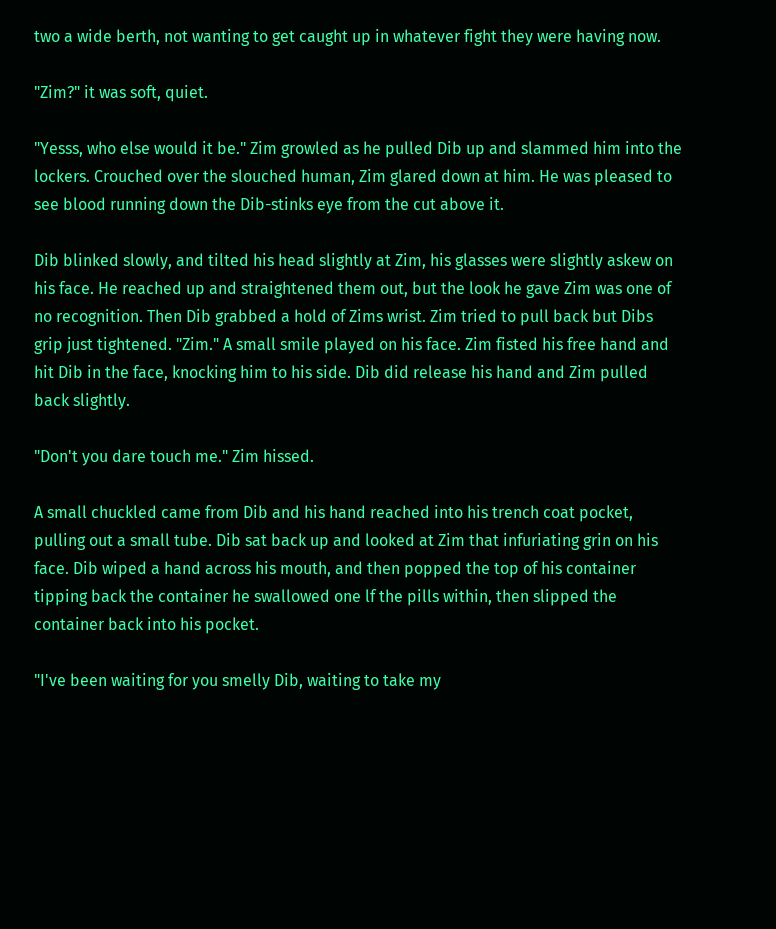two a wide berth, not wanting to get caught up in whatever fight they were having now.

"Zim?" it was soft, quiet.

"Yesss, who else would it be." Zim growled as he pulled Dib up and slammed him into the lockers. Crouched over the slouched human, Zim glared down at him. He was pleased to see blood running down the Dib-stinks eye from the cut above it.

Dib blinked slowly, and tilted his head slightly at Zim, his glasses were slightly askew on his face. He reached up and straightened them out, but the look he gave Zim was one of no recognition. Then Dib grabbed a hold of Zims wrist. Zim tried to pull back but Dibs grip just tightened. "Zim." A small smile played on his face. Zim fisted his free hand and hit Dib in the face, knocking him to his side. Dib did release his hand and Zim pulled back slightly.

"Don't you dare touch me." Zim hissed.

A small chuckled came from Dib and his hand reached into his trench coat pocket, pulling out a small tube. Dib sat back up and looked at Zim that infuriating grin on his face. Dib wiped a hand across his mouth, and then popped the top of his container tipping back the container he swallowed one lf the pills within, then slipped the container back into his pocket.

"I've been waiting for you smelly Dib, waiting to take my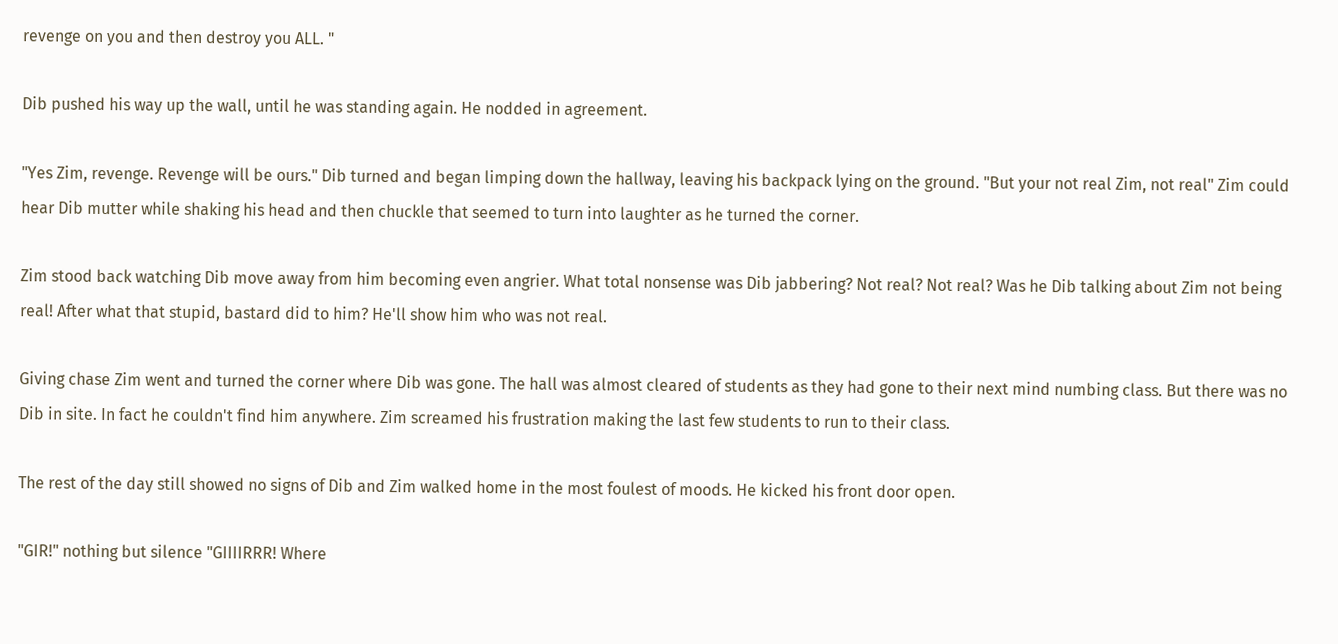revenge on you and then destroy you ALL. "

Dib pushed his way up the wall, until he was standing again. He nodded in agreement.

"Yes Zim, revenge. Revenge will be ours." Dib turned and began limping down the hallway, leaving his backpack lying on the ground. "But your not real Zim, not real" Zim could hear Dib mutter while shaking his head and then chuckle that seemed to turn into laughter as he turned the corner.

Zim stood back watching Dib move away from him becoming even angrier. What total nonsense was Dib jabbering? Not real? Not real? Was he Dib talking about Zim not being real! After what that stupid, bastard did to him? He'll show him who was not real.

Giving chase Zim went and turned the corner where Dib was gone. The hall was almost cleared of students as they had gone to their next mind numbing class. But there was no Dib in site. In fact he couldn't find him anywhere. Zim screamed his frustration making the last few students to run to their class.

The rest of the day still showed no signs of Dib and Zim walked home in the most foulest of moods. He kicked his front door open.

"GIR!" nothing but silence "GIIIIRRR! Where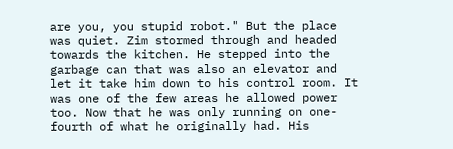are you, you stupid robot." But the place was quiet. Zim stormed through and headed towards the kitchen. He stepped into the garbage can that was also an elevator and let it take him down to his control room. It was one of the few areas he allowed power too. Now that he was only running on one-fourth of what he originally had. His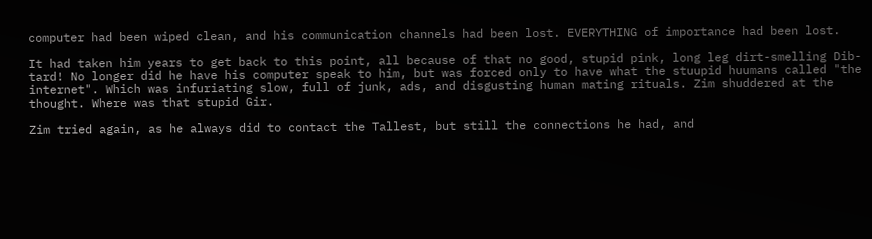computer had been wiped clean, and his communication channels had been lost. EVERYTHING of importance had been lost.

It had taken him years to get back to this point, all because of that no good, stupid pink, long leg dirt-smelling Dib-tard! No longer did he have his computer speak to him, but was forced only to have what the stuupid huumans called "the internet". Which was infuriating slow, full of junk, ads, and disgusting human mating rituals. Zim shuddered at the thought. Where was that stupid Gir.

Zim tried again, as he always did to contact the Tallest, but still the connections he had, and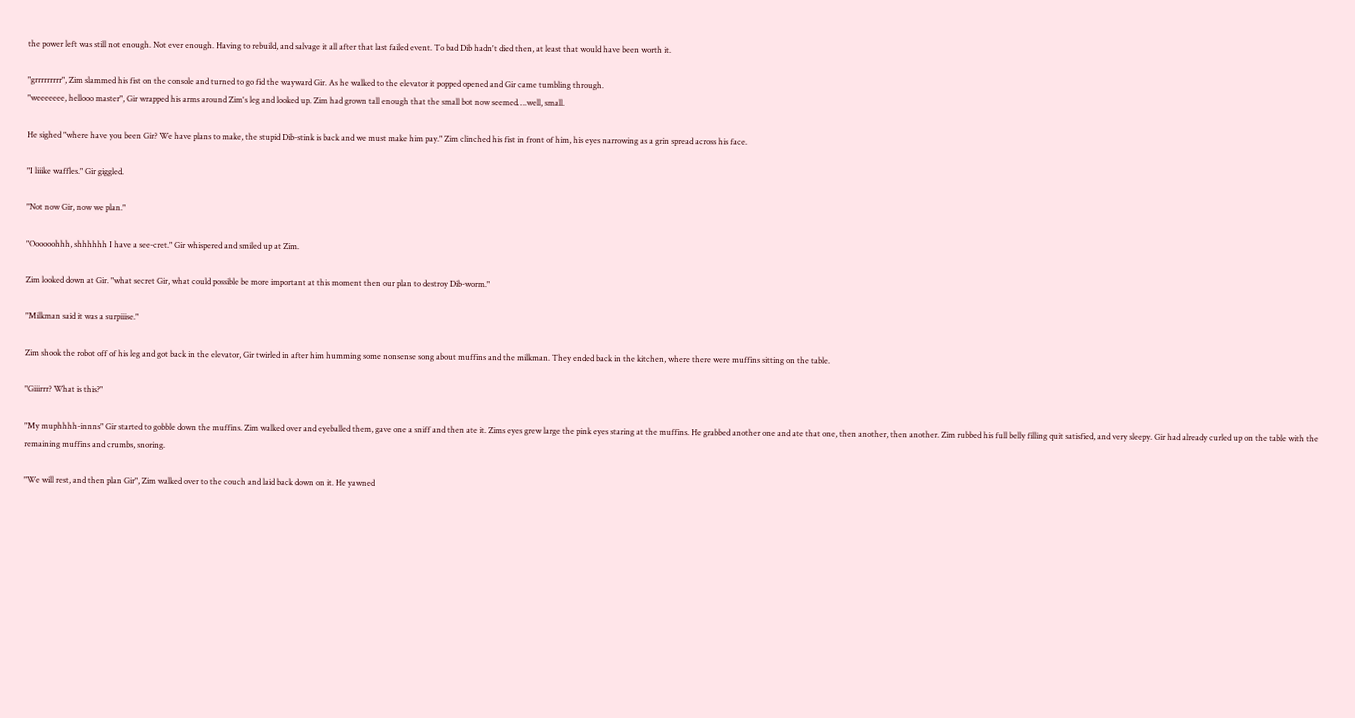the power left was still not enough. Not ever enough. Having to rebuild, and salvage it all after that last failed event. To bad Dib hadn't died then, at least that would have been worth it.

"grrrrrrrrr", Zim slammed his fist on the console and turned to go fid the wayward Gir. As he walked to the elevator it popped opened and Gir came tumbling through.
"weeeeeee, hellooo master", Gir wrapped his arms around Zim's leg and looked up. Zim had grown tall enough that the small bot now seemed….well, small.

He sighed "where have you been Gir? We have plans to make, the stupid Dib-stink is back and we must make him pay." Zim clinched his fist in front of him, his eyes narrowing as a grin spread across his face.

"I liiike waffles." Gir giggled.

"Not now Gir, now we plan."

"Oooooohhh, shhhhhh I have a see-cret." Gir whispered and smiled up at Zim.

Zim looked down at Gir. "what secret Gir, what could possible be more important at this moment then our plan to destroy Dib-worm."

"Milkman said it was a surpiiise."

Zim shook the robot off of his leg and got back in the elevator, Gir twirled in after him humming some nonsense song about muffins and the milkman. They ended back in the kitchen, where there were muffins sitting on the table.

"Giiirrr? What is this?"

"My muphhhh-innns" Gir started to gobble down the muffins. Zim walked over and eyeballed them, gave one a sniff and then ate it. Zims eyes grew large the pink eyes staring at the muffins. He grabbed another one and ate that one, then another, then another. Zim rubbed his full belly filling quit satisfied, and very sleepy. Gir had already curled up on the table with the remaining muffins and crumbs, snoring.

"We will rest, and then plan Gir", Zim walked over to the couch and laid back down on it. He yawned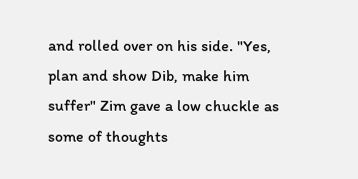and rolled over on his side. "Yes, plan and show Dib, make him suffer" Zim gave a low chuckle as some of thoughts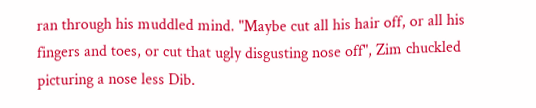ran through his muddled mind. "Maybe cut all his hair off, or all his fingers and toes, or cut that ugly disgusting nose off", Zim chuckled picturing a nose less Dib.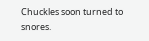Chuckles soon turned to snores.